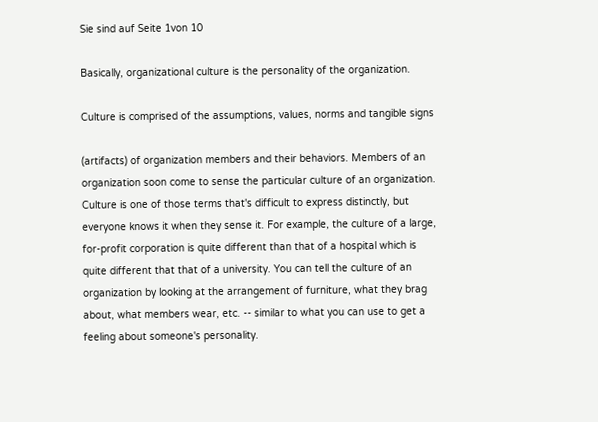Sie sind auf Seite 1von 10

Basically, organizational culture is the personality of the organization.

Culture is comprised of the assumptions, values, norms and tangible signs

(artifacts) of organization members and their behaviors. Members of an
organization soon come to sense the particular culture of an organization.
Culture is one of those terms that's difficult to express distinctly, but
everyone knows it when they sense it. For example, the culture of a large,
for-profit corporation is quite different than that of a hospital which is
quite different that that of a university. You can tell the culture of an
organization by looking at the arrangement of furniture, what they brag
about, what members wear, etc. -- similar to what you can use to get a
feeling about someone's personality.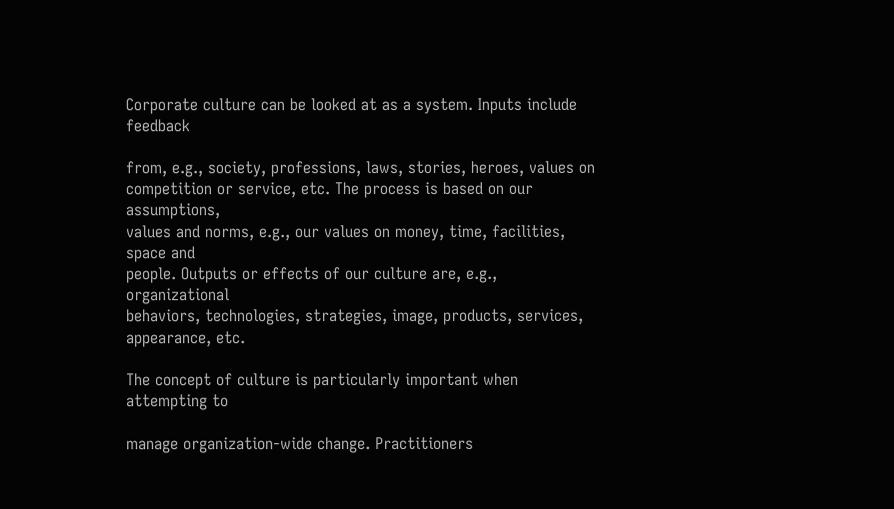Corporate culture can be looked at as a system. Inputs include feedback

from, e.g., society, professions, laws, stories, heroes, values on
competition or service, etc. The process is based on our assumptions,
values and norms, e.g., our values on money, time, facilities, space and
people. Outputs or effects of our culture are, e.g., organizational
behaviors, technologies, strategies, image, products, services,
appearance, etc.

The concept of culture is particularly important when attempting to

manage organization-wide change. Practitioners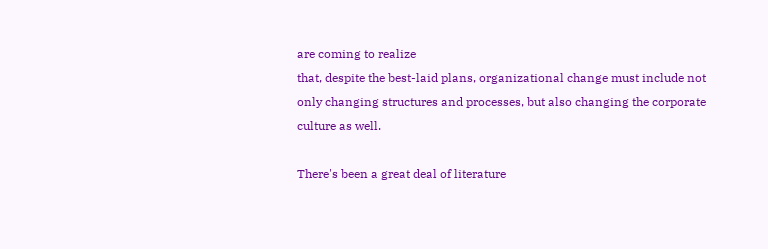are coming to realize
that, despite the best-laid plans, organizational change must include not
only changing structures and processes, but also changing the corporate
culture as well.

There's been a great deal of literature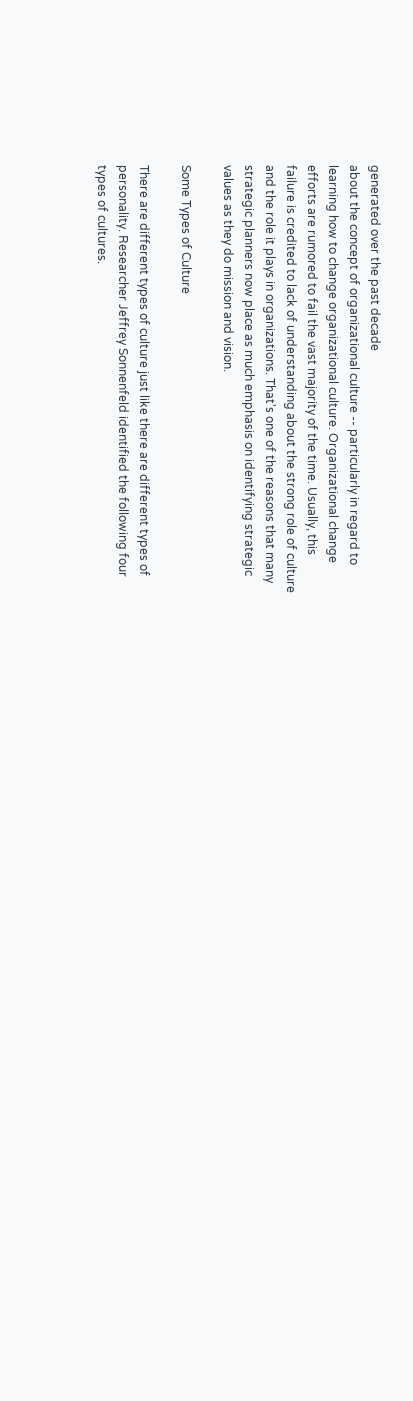generated over the past decade
about the concept of organizational culture -- particularly in regard to
learning how to change organizational culture. Organizational change
efforts are rumored to fail the vast majority of the time. Usually, this
failure is credited to lack of understanding about the strong role of culture
and the role it plays in organizations. That's one of the reasons that many
strategic planners now place as much emphasis on identifying strategic
values as they do mission and vision.

Some Types of Culture

There are different types of culture just like there are different types of
personality. Researcher Jeffrey Sonnenfeld identified the following four
types of cultures.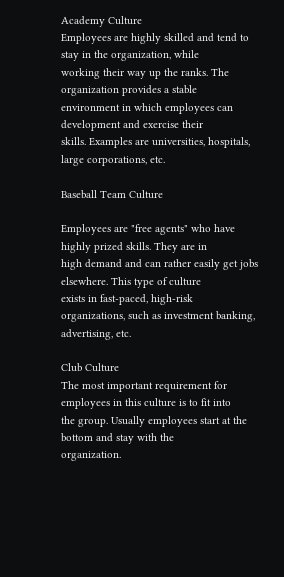Academy Culture
Employees are highly skilled and tend to stay in the organization, while
working their way up the ranks. The organization provides a stable
environment in which employees can development and exercise their
skills. Examples are universities, hospitals, large corporations, etc.

Baseball Team Culture

Employees are "free agents" who have highly prized skills. They are in
high demand and can rather easily get jobs elsewhere. This type of culture
exists in fast-paced, high-risk organizations, such as investment banking,
advertising, etc.

Club Culture
The most important requirement for employees in this culture is to fit into
the group. Usually employees start at the bottom and stay with the
organization.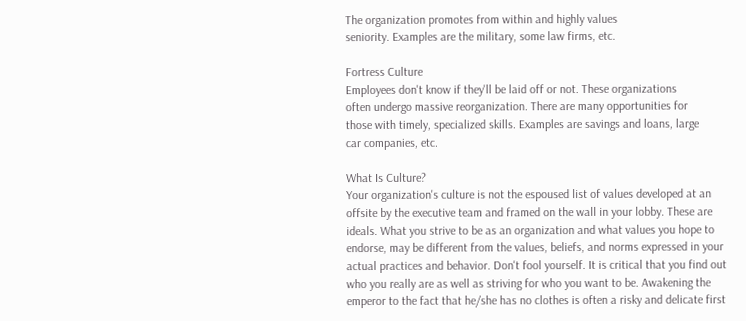The organization promotes from within and highly values
seniority. Examples are the military, some law firms, etc.

Fortress Culture
Employees don't know if they'll be laid off or not. These organizations
often undergo massive reorganization. There are many opportunities for
those with timely, specialized skills. Examples are savings and loans, large
car companies, etc.

What Is Culture?
Your organization's culture is not the espoused list of values developed at an
offsite by the executive team and framed on the wall in your lobby. These are
ideals. What you strive to be as an organization and what values you hope to
endorse, may be different from the values, beliefs, and norms expressed in your
actual practices and behavior. Don't fool yourself. It is critical that you find out
who you really are as well as striving for who you want to be. Awakening the
emperor to the fact that he/she has no clothes is often a risky and delicate first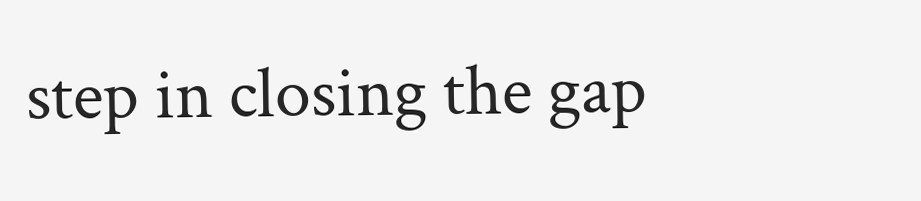step in closing the gap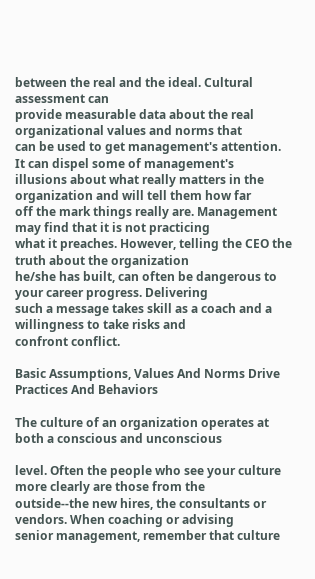between the real and the ideal. Cultural assessment can
provide measurable data about the real organizational values and norms that
can be used to get management's attention. It can dispel some of management's
illusions about what really matters in the organization and will tell them how far
off the mark things really are. Management may find that it is not practicing
what it preaches. However, telling the CEO the truth about the organization
he/she has built, can often be dangerous to your career progress. Delivering
such a message takes skill as a coach and a willingness to take risks and
confront conflict.

Basic Assumptions, Values And Norms Drive Practices And Behaviors

The culture of an organization operates at both a conscious and unconscious

level. Often the people who see your culture more clearly are those from the
outside--the new hires, the consultants or vendors. When coaching or advising
senior management, remember that culture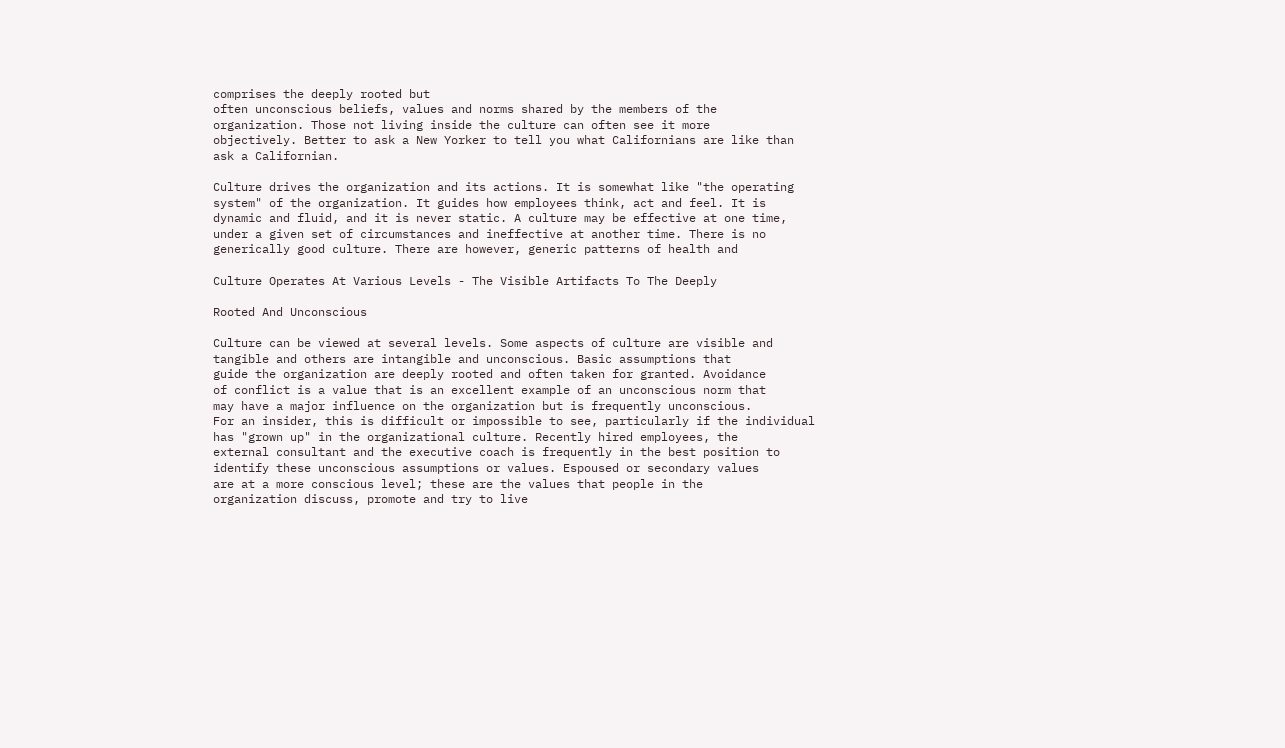comprises the deeply rooted but
often unconscious beliefs, values and norms shared by the members of the
organization. Those not living inside the culture can often see it more
objectively. Better to ask a New Yorker to tell you what Californians are like than
ask a Californian.

Culture drives the organization and its actions. It is somewhat like "the operating
system" of the organization. It guides how employees think, act and feel. It is
dynamic and fluid, and it is never static. A culture may be effective at one time,
under a given set of circumstances and ineffective at another time. There is no
generically good culture. There are however, generic patterns of health and

Culture Operates At Various Levels - The Visible Artifacts To The Deeply

Rooted And Unconscious

Culture can be viewed at several levels. Some aspects of culture are visible and
tangible and others are intangible and unconscious. Basic assumptions that
guide the organization are deeply rooted and often taken for granted. Avoidance
of conflict is a value that is an excellent example of an unconscious norm that
may have a major influence on the organization but is frequently unconscious.
For an insider, this is difficult or impossible to see, particularly if the individual
has "grown up" in the organizational culture. Recently hired employees, the
external consultant and the executive coach is frequently in the best position to
identify these unconscious assumptions or values. Espoused or secondary values
are at a more conscious level; these are the values that people in the
organization discuss, promote and try to live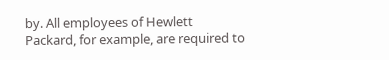by. All employees of Hewlett
Packard, for example, are required to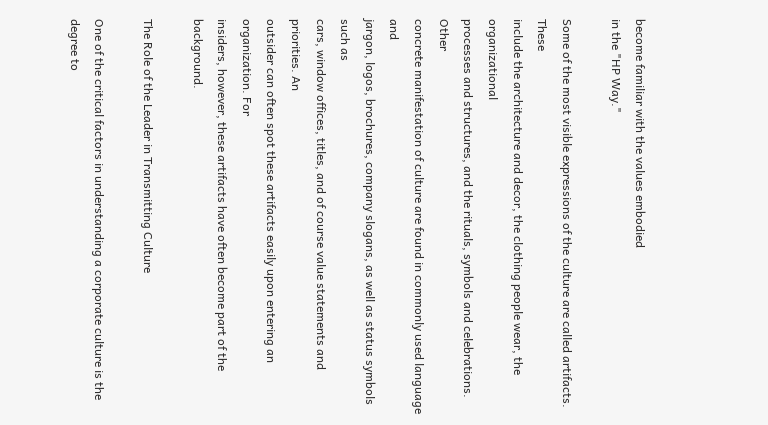become familiar with the values embodied
in the "HP Way."

Some of the most visible expressions of the culture are called artifacts. These
include the architecture and decor, the clothing people wear, the organizational
processes and structures, and the rituals, symbols and celebrations. Other
concrete manifestation of culture are found in commonly used language and
jargon, logos, brochures, company slogans, as well as status symbols such as
cars, window offices, titles, and of course value statements and priorities. An
outsider can often spot these artifacts easily upon entering an organization. For
insiders, however, these artifacts have often become part of the background.

The Role of the Leader in Transmitting Culture

One of the critical factors in understanding a corporate culture is the degree to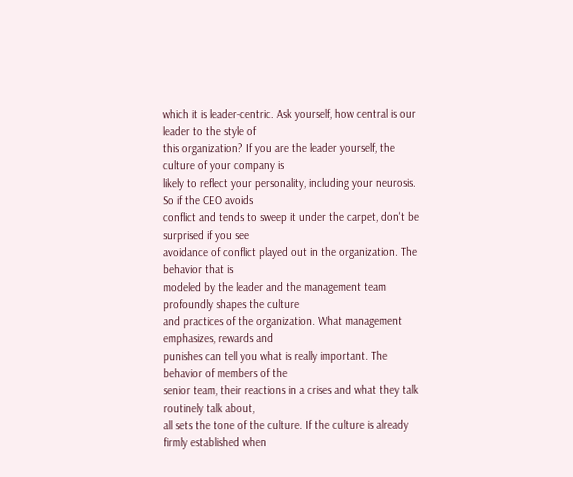which it is leader-centric. Ask yourself, how central is our leader to the style of
this organization? If you are the leader yourself, the culture of your company is
likely to reflect your personality, including your neurosis. So if the CEO avoids
conflict and tends to sweep it under the carpet, don't be surprised if you see
avoidance of conflict played out in the organization. The behavior that is
modeled by the leader and the management team profoundly shapes the culture
and practices of the organization. What management emphasizes, rewards and
punishes can tell you what is really important. The behavior of members of the
senior team, their reactions in a crises and what they talk routinely talk about,
all sets the tone of the culture. If the culture is already firmly established when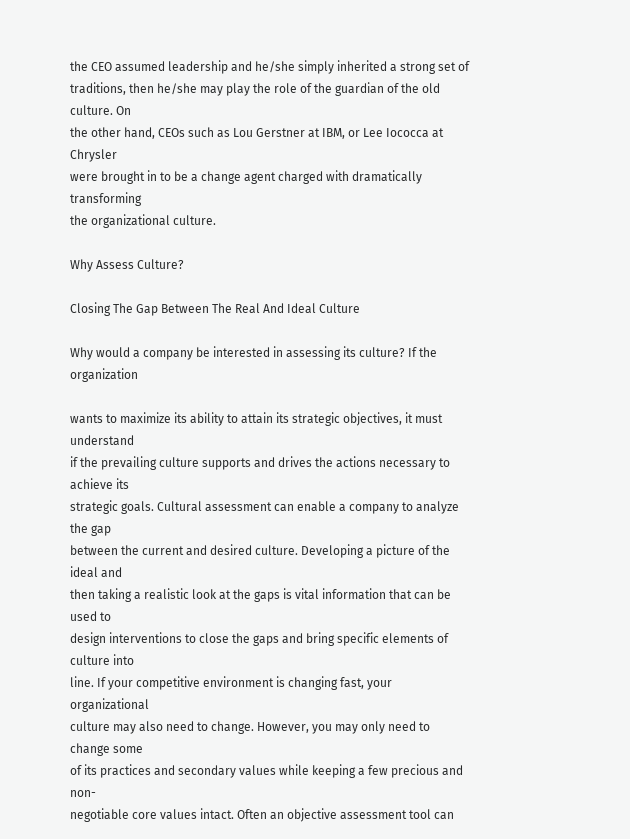the CEO assumed leadership and he/she simply inherited a strong set of
traditions, then he/she may play the role of the guardian of the old culture. On
the other hand, CEOs such as Lou Gerstner at IBM, or Lee Iococca at Chrysler
were brought in to be a change agent charged with dramatically transforming
the organizational culture.

Why Assess Culture?

Closing The Gap Between The Real And Ideal Culture

Why would a company be interested in assessing its culture? If the organization

wants to maximize its ability to attain its strategic objectives, it must understand
if the prevailing culture supports and drives the actions necessary to achieve its
strategic goals. Cultural assessment can enable a company to analyze the gap
between the current and desired culture. Developing a picture of the ideal and
then taking a realistic look at the gaps is vital information that can be used to
design interventions to close the gaps and bring specific elements of culture into
line. If your competitive environment is changing fast, your organizational
culture may also need to change. However, you may only need to change some
of its practices and secondary values while keeping a few precious and non-
negotiable core values intact. Often an objective assessment tool can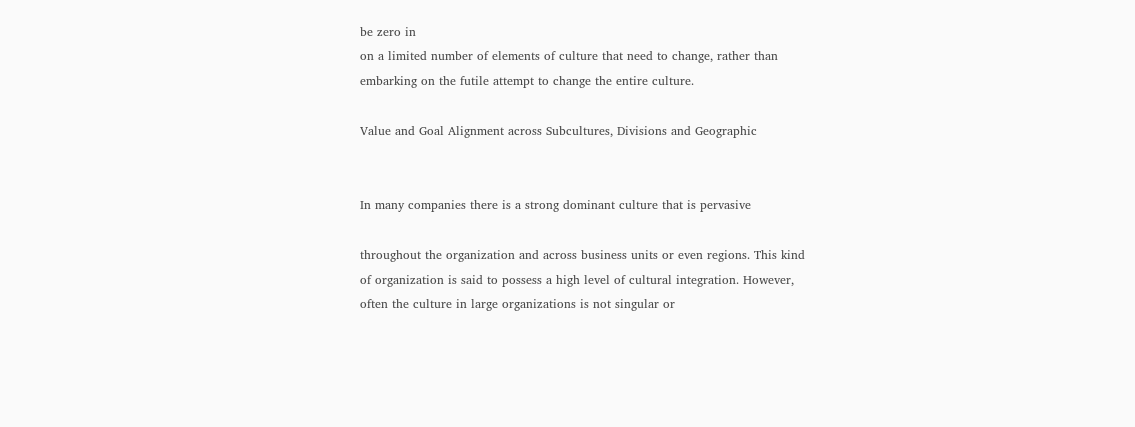be zero in
on a limited number of elements of culture that need to change, rather than
embarking on the futile attempt to change the entire culture.

Value and Goal Alignment across Subcultures, Divisions and Geographic


In many companies there is a strong dominant culture that is pervasive

throughout the organization and across business units or even regions. This kind
of organization is said to possess a high level of cultural integration. However,
often the culture in large organizations is not singular or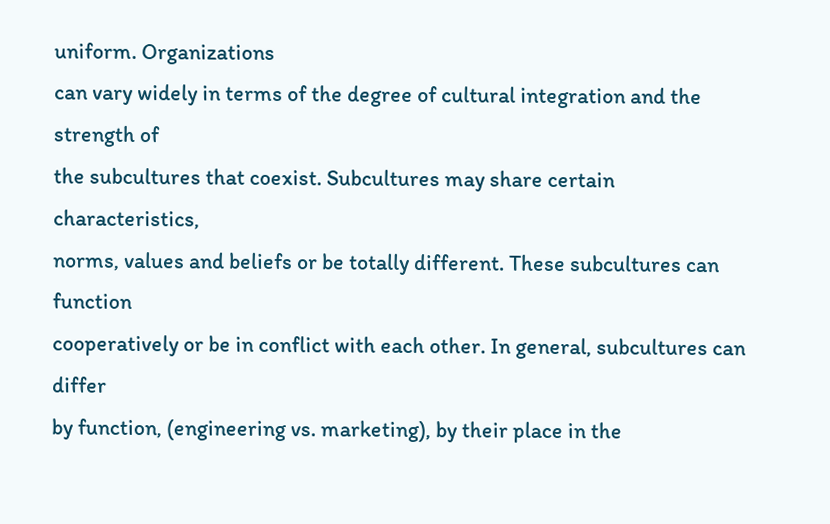uniform. Organizations
can vary widely in terms of the degree of cultural integration and the strength of
the subcultures that coexist. Subcultures may share certain characteristics,
norms, values and beliefs or be totally different. These subcultures can function
cooperatively or be in conflict with each other. In general, subcultures can differ
by function, (engineering vs. marketing), by their place in the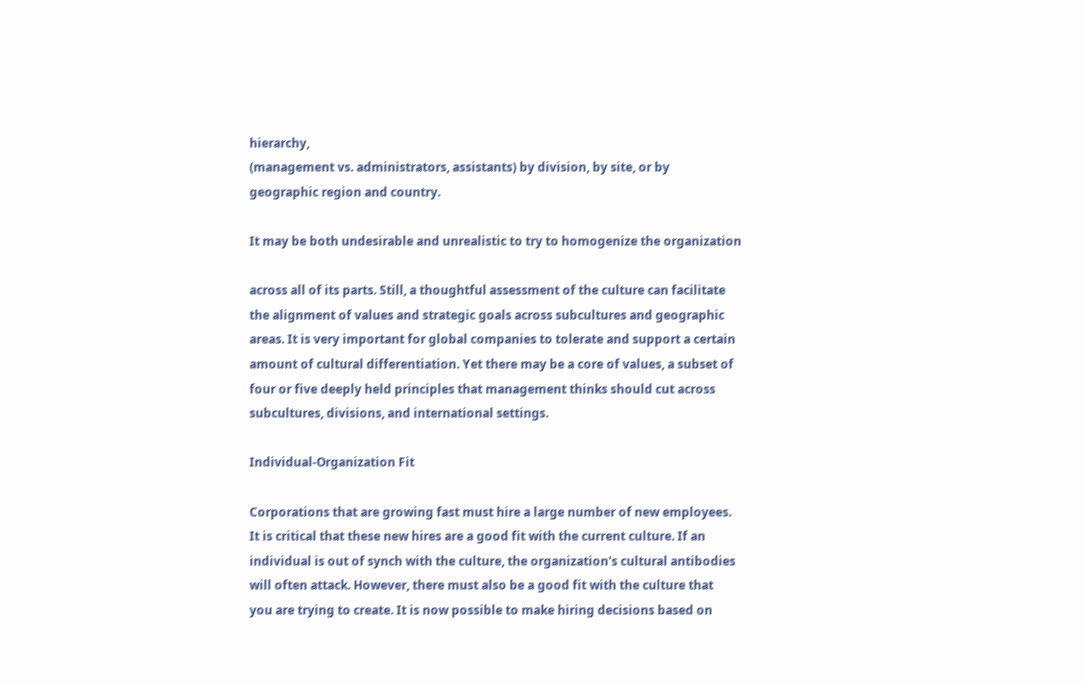hierarchy,
(management vs. administrators, assistants) by division, by site, or by
geographic region and country.

It may be both undesirable and unrealistic to try to homogenize the organization

across all of its parts. Still, a thoughtful assessment of the culture can facilitate
the alignment of values and strategic goals across subcultures and geographic
areas. It is very important for global companies to tolerate and support a certain
amount of cultural differentiation. Yet there may be a core of values, a subset of
four or five deeply held principles that management thinks should cut across
subcultures, divisions, and international settings.

Individual-Organization Fit

Corporations that are growing fast must hire a large number of new employees.
It is critical that these new hires are a good fit with the current culture. If an
individual is out of synch with the culture, the organization's cultural antibodies
will often attack. However, there must also be a good fit with the culture that
you are trying to create. It is now possible to make hiring decisions based on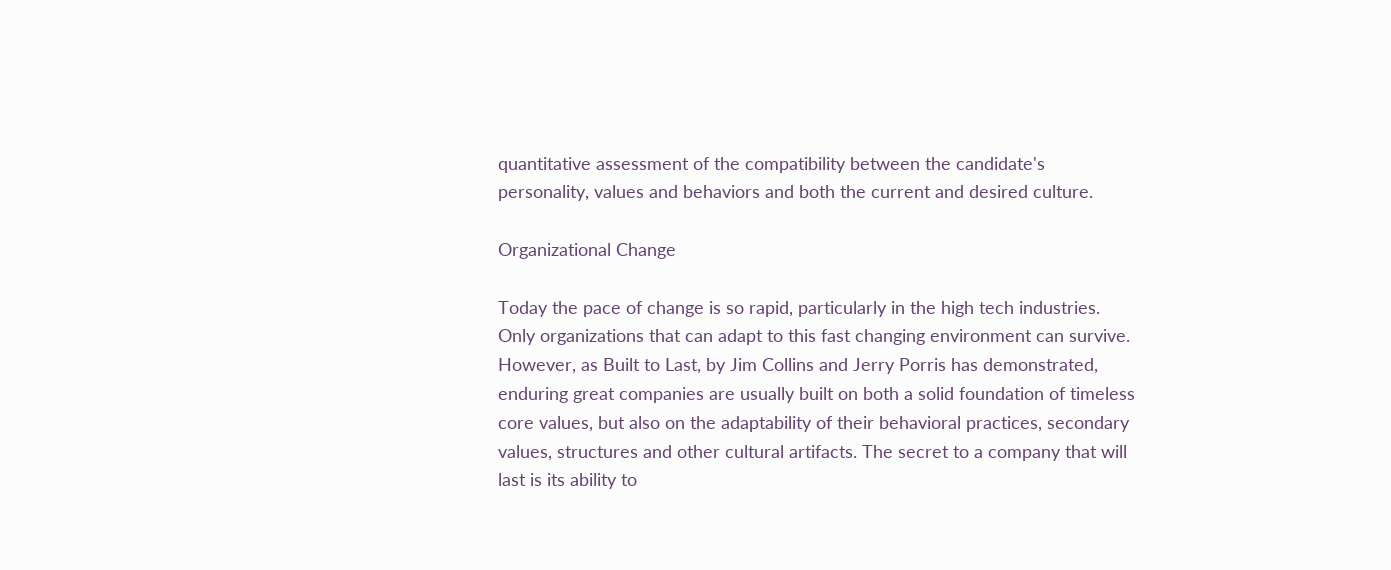quantitative assessment of the compatibility between the candidate's
personality, values and behaviors and both the current and desired culture.

Organizational Change

Today the pace of change is so rapid, particularly in the high tech industries.
Only organizations that can adapt to this fast changing environment can survive.
However, as Built to Last, by Jim Collins and Jerry Porris has demonstrated,
enduring great companies are usually built on both a solid foundation of timeless
core values, but also on the adaptability of their behavioral practices, secondary
values, structures and other cultural artifacts. The secret to a company that will
last is its ability to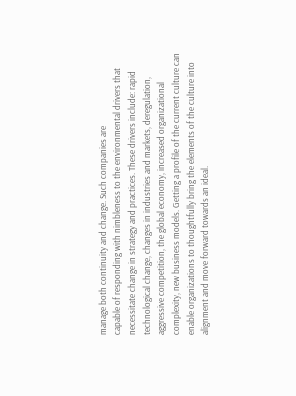manage both continuity and change. Such companies are
capable of responding with nimbleness to the environmental drivers that
necessitate change in strategy and practices. These drivers include: rapid
technological change, changes in industries and markets, deregulation,
aggressive competition, the global economy, increased organizational
complexity, new business models. Getting a profile of the current culture can
enable organizations to thoughtfully bring the elements of the culture into
alignment and move forward towards an ideal.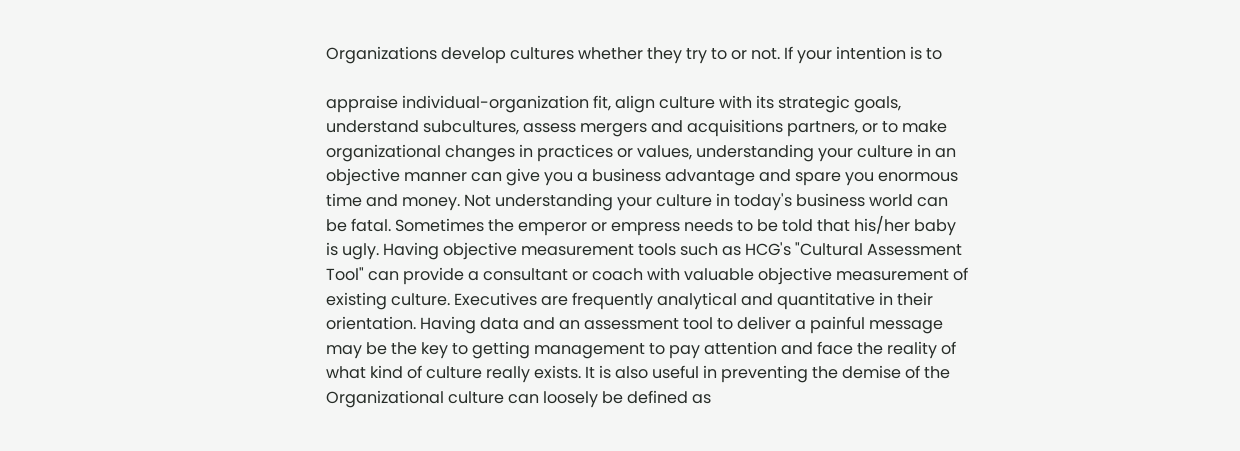Organizations develop cultures whether they try to or not. If your intention is to

appraise individual-organization fit, align culture with its strategic goals,
understand subcultures, assess mergers and acquisitions partners, or to make
organizational changes in practices or values, understanding your culture in an
objective manner can give you a business advantage and spare you enormous
time and money. Not understanding your culture in today's business world can
be fatal. Sometimes the emperor or empress needs to be told that his/her baby
is ugly. Having objective measurement tools such as HCG's "Cultural Assessment
Tool" can provide a consultant or coach with valuable objective measurement of
existing culture. Executives are frequently analytical and quantitative in their
orientation. Having data and an assessment tool to deliver a painful message
may be the key to getting management to pay attention and face the reality of
what kind of culture really exists. It is also useful in preventing the demise of the
Organizational culture can loosely be defined as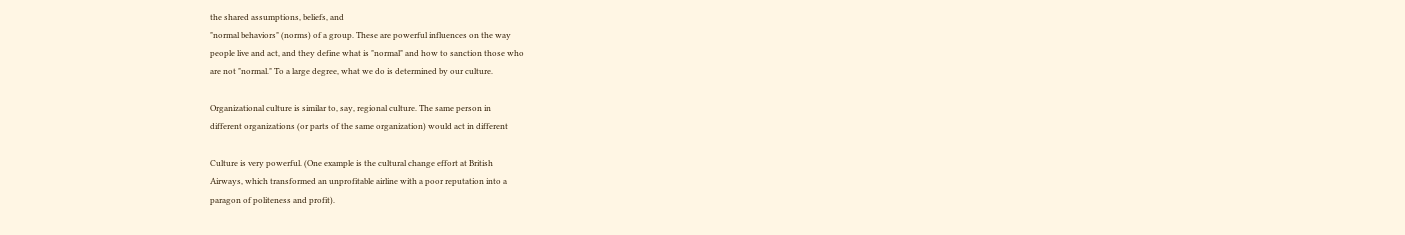the shared assumptions, beliefs, and
"normal behaviors" (norms) of a group. These are powerful influences on the way
people live and act, and they define what is "normal" and how to sanction those who
are not "normal." To a large degree, what we do is determined by our culture.

Organizational culture is similar to, say, regional culture. The same person in
different organizations (or parts of the same organization) would act in different

Culture is very powerful. (One example is the cultural change effort at British
Airways, which transformed an unprofitable airline with a poor reputation into a
paragon of politeness and profit).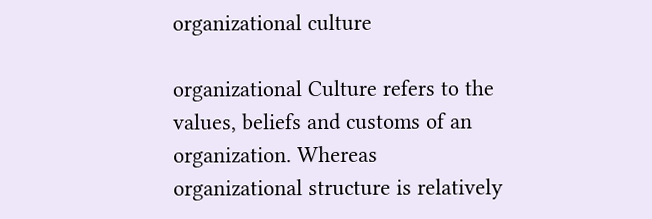organizational culture

organizational Culture refers to the values, beliefs and customs of an organization. Whereas
organizational structure is relatively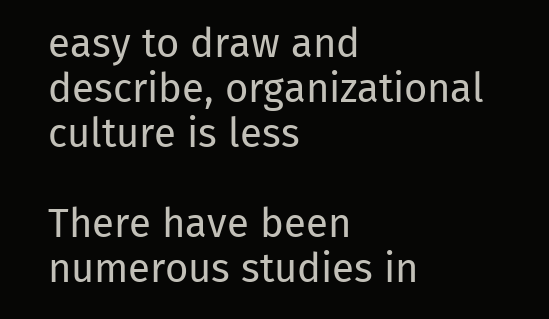easy to draw and describe, organizational culture is less

There have been numerous studies in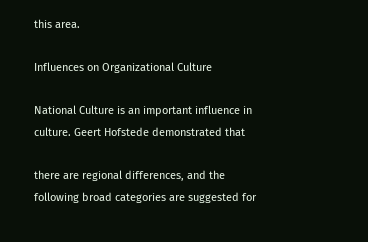this area.

Influences on Organizational Culture

National Culture is an important influence in culture. Geert Hofstede demonstrated that

there are regional differences, and the following broad categories are suggested for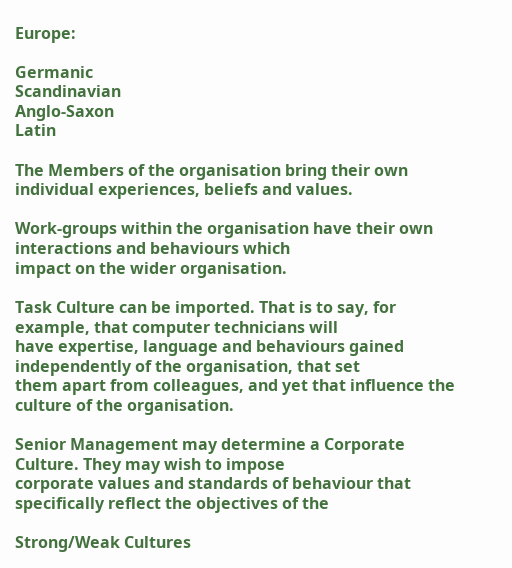Europe:

Germanic
Scandinavian
Anglo-Saxon
Latin

The Members of the organisation bring their own individual experiences, beliefs and values.

Work-groups within the organisation have their own interactions and behaviours which
impact on the wider organisation.

Task Culture can be imported. That is to say, for example, that computer technicians will
have expertise, language and behaviours gained independently of the organisation, that set
them apart from colleagues, and yet that influence the culture of the organisation.

Senior Management may determine a Corporate Culture. They may wish to impose
corporate values and standards of behaviour that specifically reflect the objectives of the

Strong/Weak Cultures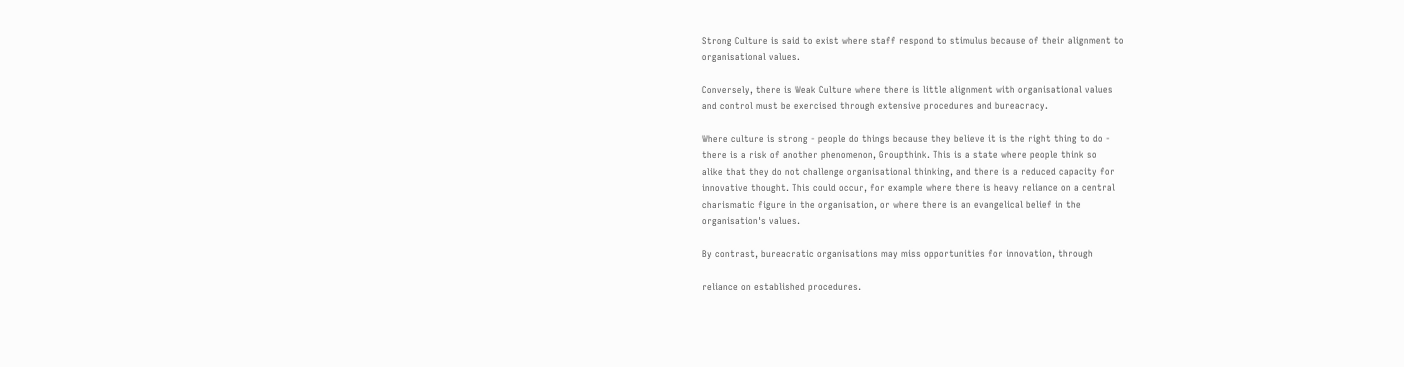Strong Culture is said to exist where staff respond to stimulus because of their alignment to
organisational values.

Conversely, there is Weak Culture where there is little alignment with organisational values
and control must be exercised through extensive procedures and bureacracy.

Where culture is strong - people do things because they believe it is the right thing to do -
there is a risk of another phenomenon, Groupthink. This is a state where people think so
alike that they do not challenge organisational thinking, and there is a reduced capacity for
innovative thought. This could occur, for example where there is heavy reliance on a central
charismatic figure in the organisation, or where there is an evangelical belief in the
organisation's values.

By contrast, bureacratic organisations may miss opportunities for innovation, through

reliance on established procedures.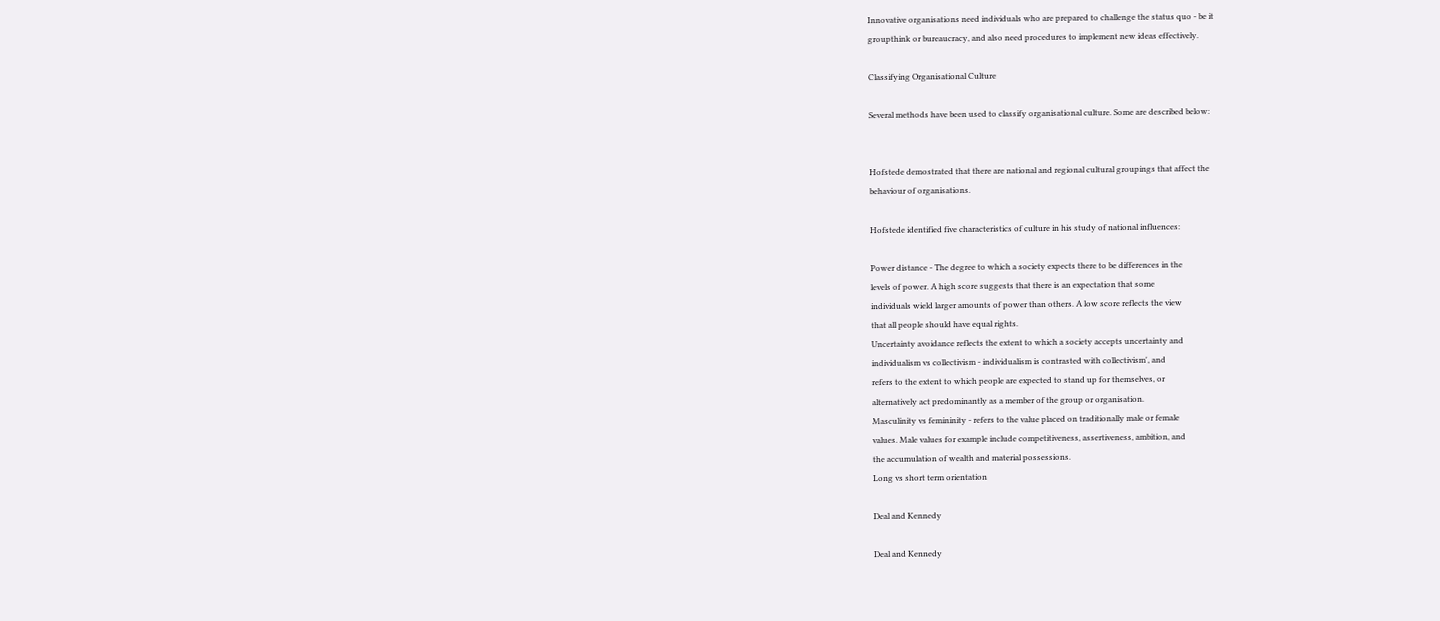Innovative organisations need individuals who are prepared to challenge the status quo - be it
groupthink or bureaucracy, and also need procedures to implement new ideas effectively.

Classifying Organisational Culture

Several methods have been used to classify organisational culture. Some are described below:


Hofstede demostrated that there are national and regional cultural groupings that affect the
behaviour of organisations.

Hofstede identified five characteristics of culture in his study of national influences:

Power distance - The degree to which a society expects there to be differences in the
levels of power. A high score suggests that there is an expectation that some
individuals wield larger amounts of power than others. A low score reflects the view
that all people should have equal rights.
Uncertainty avoidance reflects the extent to which a society accepts uncertainty and
individualism vs collectivism - individualism is contrasted with collectivism', and
refers to the extent to which people are expected to stand up for themselves, or
alternatively act predominantly as a member of the group or organisation.
Masculinity vs femininity - refers to the value placed on traditionally male or female
values. Male values for example include competitiveness, assertiveness, ambition, and
the accumulation of wealth and material possessions.
Long vs short term orientation

Deal and Kennedy

Deal and Kennedy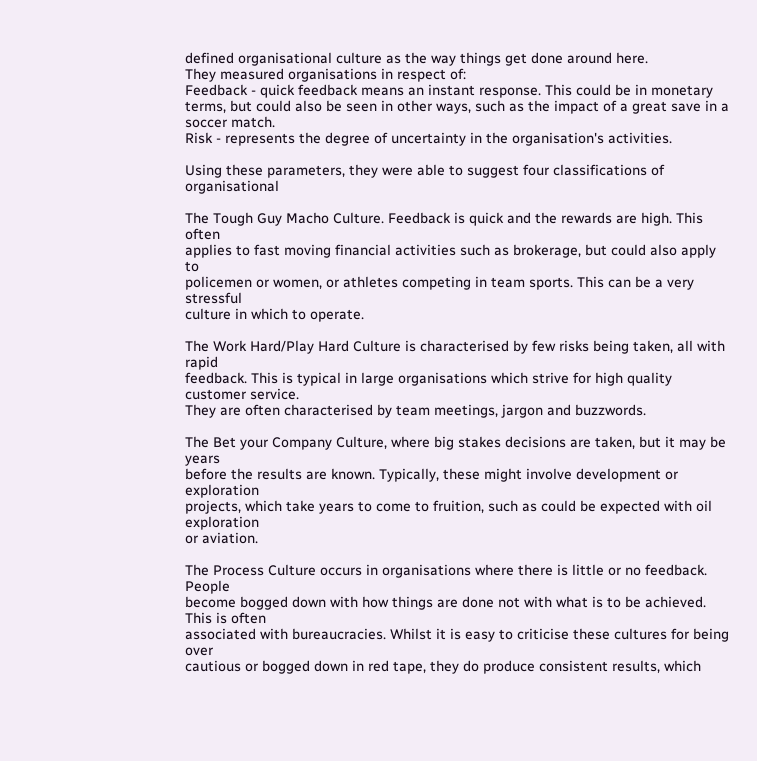defined organisational culture as the way things get done around here.
They measured organisations in respect of:
Feedback - quick feedback means an instant response. This could be in monetary
terms, but could also be seen in other ways, such as the impact of a great save in a
soccer match.
Risk - represents the degree of uncertainty in the organisation's activities.

Using these parameters, they were able to suggest four classifications of organisational

The Tough Guy Macho Culture. Feedback is quick and the rewards are high. This often
applies to fast moving financial activities such as brokerage, but could also apply to
policemen or women, or athletes competing in team sports. This can be a very stressful
culture in which to operate.

The Work Hard/Play Hard Culture is characterised by few risks being taken, all with rapid
feedback. This is typical in large organisations which strive for high quality customer service.
They are often characterised by team meetings, jargon and buzzwords.

The Bet your Company Culture, where big stakes decisions are taken, but it may be years
before the results are known. Typically, these might involve development or exploration
projects, which take years to come to fruition, such as could be expected with oil exploration
or aviation.

The Process Culture occurs in organisations where there is little or no feedback. People
become bogged down with how things are done not with what is to be achieved. This is often
associated with bureaucracies. Whilst it is easy to criticise these cultures for being over
cautious or bogged down in red tape, they do produce consistent results, which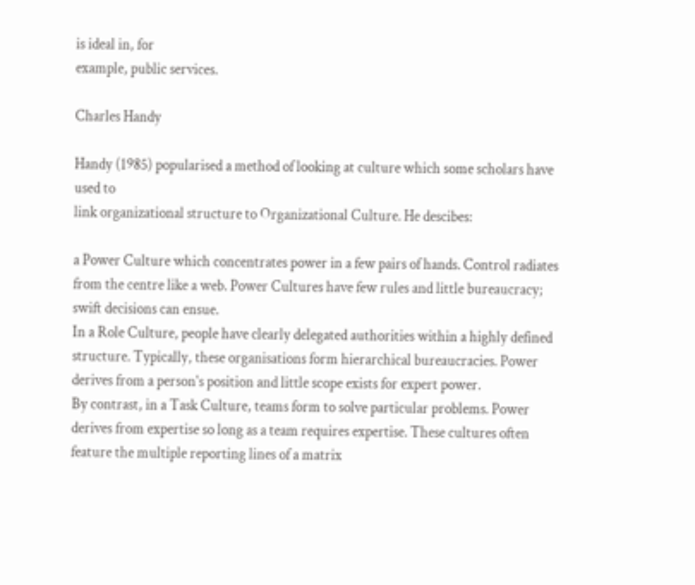is ideal in, for
example, public services.

Charles Handy

Handy (1985) popularised a method of looking at culture which some scholars have used to
link organizational structure to Organizational Culture. He descibes:

a Power Culture which concentrates power in a few pairs of hands. Control radiates
from the centre like a web. Power Cultures have few rules and little bureaucracy;
swift decisions can ensue.
In a Role Culture, people have clearly delegated authorities within a highly defined
structure. Typically, these organisations form hierarchical bureaucracies. Power
derives from a person's position and little scope exists for expert power.
By contrast, in a Task Culture, teams form to solve particular problems. Power
derives from expertise so long as a team requires expertise. These cultures often
feature the multiple reporting lines of a matrix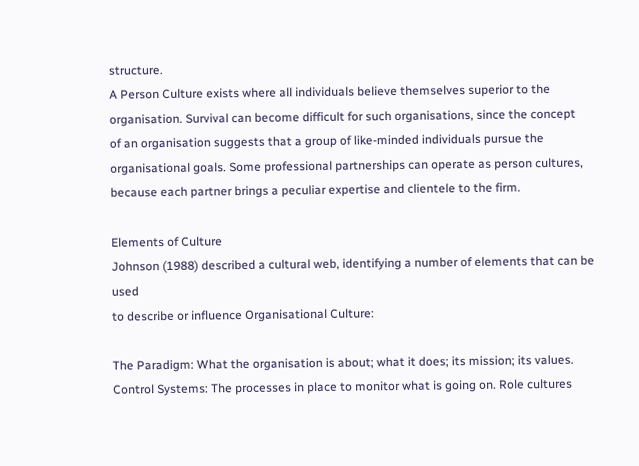structure.
A Person Culture exists where all individuals believe themselves superior to the
organisation. Survival can become difficult for such organisations, since the concept
of an organisation suggests that a group of like-minded individuals pursue the
organisational goals. Some professional partnerships can operate as person cultures,
because each partner brings a peculiar expertise and clientele to the firm.

Elements of Culture
Johnson (1988) described a cultural web, identifying a number of elements that can be used
to describe or influence Organisational Culture:

The Paradigm: What the organisation is about; what it does; its mission; its values.
Control Systems: The processes in place to monitor what is going on. Role cultures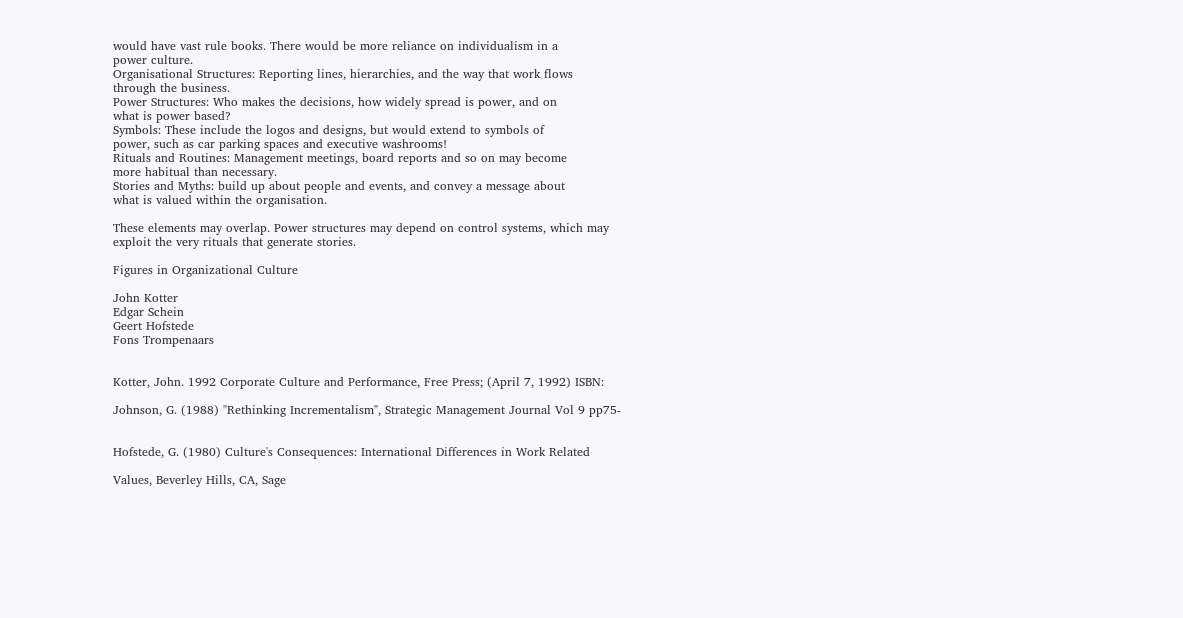would have vast rule books. There would be more reliance on individualism in a
power culture.
Organisational Structures: Reporting lines, hierarchies, and the way that work flows
through the business.
Power Structures: Who makes the decisions, how widely spread is power, and on
what is power based?
Symbols: These include the logos and designs, but would extend to symbols of
power, such as car parking spaces and executive washrooms!
Rituals and Routines: Management meetings, board reports and so on may become
more habitual than necessary.
Stories and Myths: build up about people and events, and convey a message about
what is valued within the organisation.

These elements may overlap. Power structures may depend on control systems, which may
exploit the very rituals that generate stories.

Figures in Organizational Culture

John Kotter
Edgar Schein
Geert Hofstede
Fons Trompenaars


Kotter, John. 1992 Corporate Culture and Performance, Free Press; (April 7, 1992) ISBN:

Johnson, G. (1988) "Rethinking Incrementalism", Strategic Management Journal Vol 9 pp75-


Hofstede, G. (1980) Culture's Consequences: International Differences in Work Related

Values, Beverley Hills, CA, Sage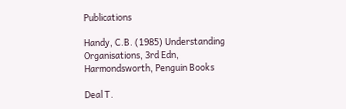Publications

Handy, C.B. (1985) Understanding Organisations, 3rd Edn, Harmondsworth, Penguin Books

Deal T.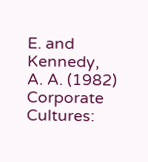E. and Kennedy, A. A. (1982) Corporate Cultures: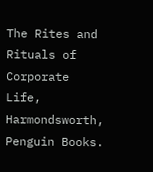The Rites and Rituals of
Corporate Life, Harmondsworth, Penguin Books.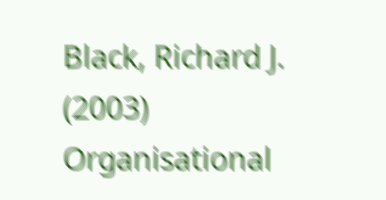Black, Richard J. (2003) Organisational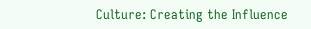Culture: Creating the Influence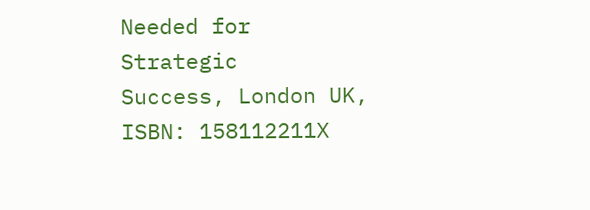Needed for Strategic
Success, London UK, ISBN: 158112211X